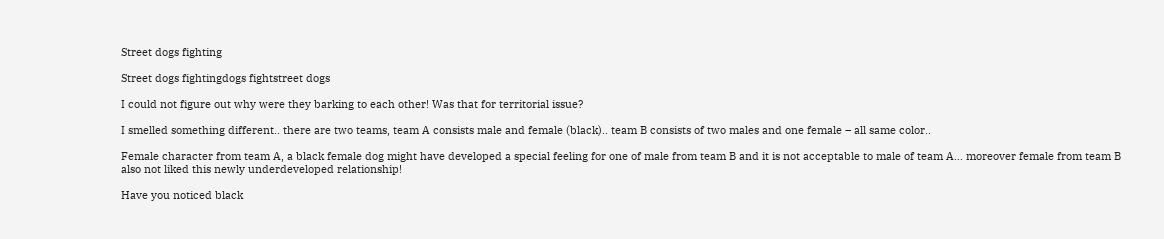Street dogs fighting

Street dogs fightingdogs fightstreet dogs

I could not figure out why were they barking to each other! Was that for territorial issue?

I smelled something different.. there are two teams, team A consists male and female (black).. team B consists of two males and one female – all same color..

Female character from team A, a black female dog might have developed a special feeling for one of male from team B and it is not acceptable to male of team A… moreover female from team B also not liked this newly underdeveloped relationship!

Have you noticed black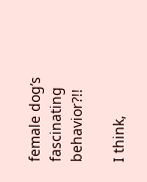female dog’s fascinating behavior?!!

I think,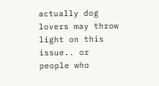actually dog lovers may throw light on this issue.. or people who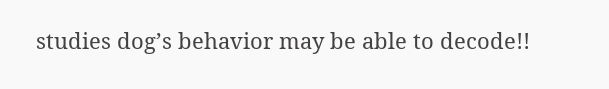studies dog’s behavior may be able to decode!!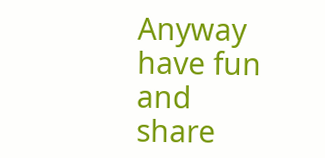Anyway have fun and share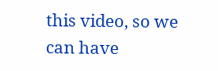this video, so we can have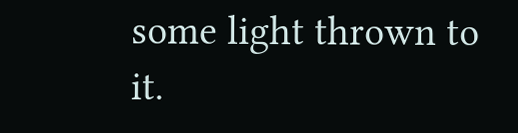some light thrown to it.